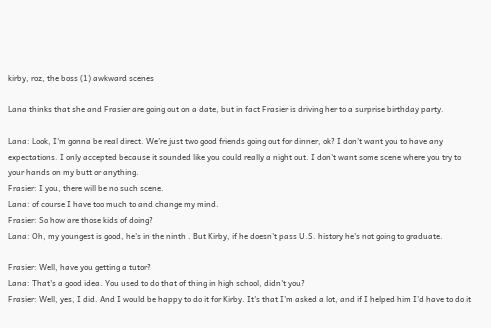kirby, roz, the boss (1) awkward scenes

Lana thinks that she and Frasier are going out on a date, but in fact Frasier is driving her to a surprise birthday party.

Lana: Look, I'm gonna be real direct. We're just two good friends going out for dinner, ok? I don't want you to have any expectations. I only accepted because it sounded like you could really a night out. I don't want some scene where you try to your hands on my butt or anything.
Frasier: I you, there will be no such scene.
Lana: of course I have too much to and change my mind.
Frasier: So how are those kids of doing?
Lana: Oh, my youngest is good, he's in the ninth . But Kirby, if he doesn't pass U.S. history he's not going to graduate.

Frasier: Well, have you getting a tutor?
Lana: That's a good idea. You used to do that of thing in high school, didn't you?
Frasier: Well, yes, I did. And I would be happy to do it for Kirby. It's that I'm asked a lot, and if I helped him I'd have to do it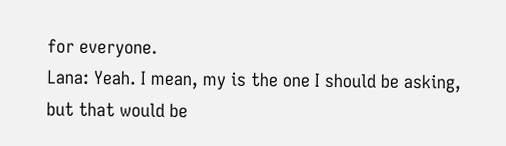for everyone.
Lana: Yeah. I mean, my is the one I should be asking, but that would be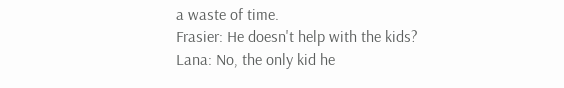a waste of time.
Frasier: He doesn't help with the kids?
Lana: No, the only kid he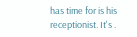has time for is his receptionist. It's .